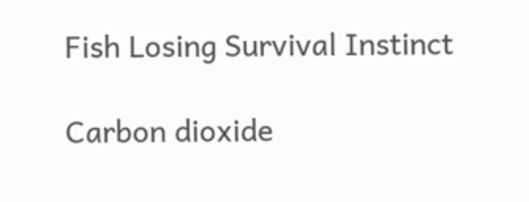Fish Losing Survival Instinct

Carbon dioxide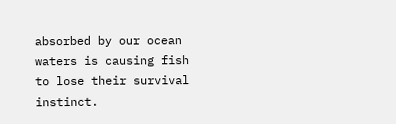absorbed by our ocean waters is causing fish to lose their survival instinct.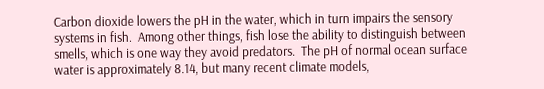Carbon dioxide lowers the pH in the water, which in turn impairs the sensory systems in fish.  Among other things, fish lose the ability to distinguish between smells, which is one way they avoid predators.  The pH of normal ocean surface water is approximately 8.14, but many recent climate models,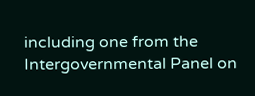including one from the Intergovernmental Panel on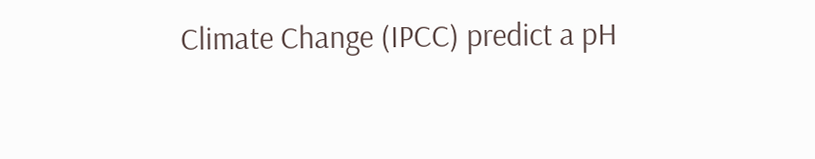Climate Change (IPCC) predict a pH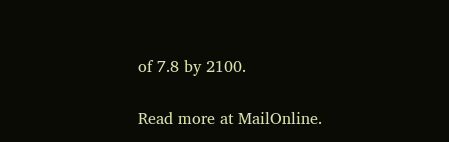of 7.8 by 2100.

Read more at MailOnline.